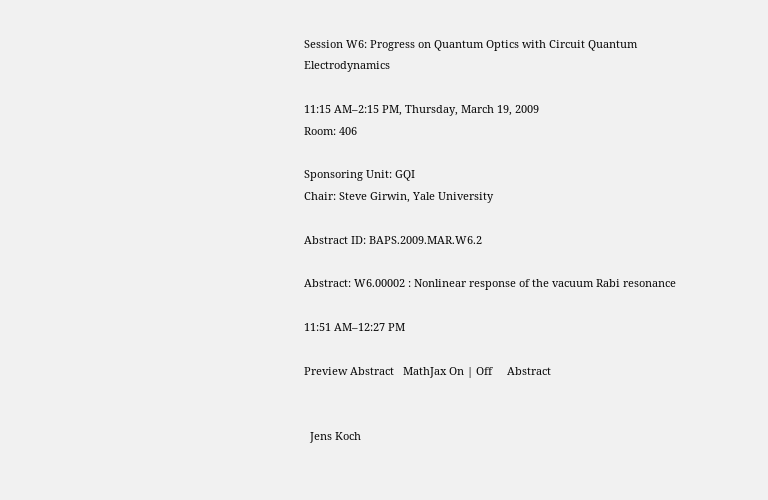Session W6: Progress on Quantum Optics with Circuit Quantum Electrodynamics

11:15 AM–2:15 PM, Thursday, March 19, 2009
Room: 406

Sponsoring Unit: GQI
Chair: Steve Girwin, Yale University

Abstract ID: BAPS.2009.MAR.W6.2

Abstract: W6.00002 : Nonlinear response of the vacuum Rabi resonance

11:51 AM–12:27 PM

Preview Abstract   MathJax On | Off     Abstract


  Jens Koch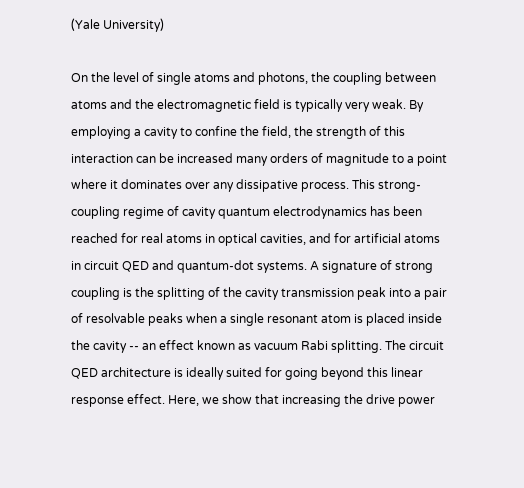(Yale University)

On the level of single atoms and photons, the coupling between atoms and the electromagnetic field is typically very weak. By employing a cavity to confine the field, the strength of this interaction can be increased many orders of magnitude to a point where it dominates over any dissipative process. This strong-coupling regime of cavity quantum electrodynamics has been reached for real atoms in optical cavities, and for artificial atoms in circuit QED and quantum-dot systems. A signature of strong coupling is the splitting of the cavity transmission peak into a pair of resolvable peaks when a single resonant atom is placed inside the cavity -- an effect known as vacuum Rabi splitting. The circuit QED architecture is ideally suited for going beyond this linear response effect. Here, we show that increasing the drive power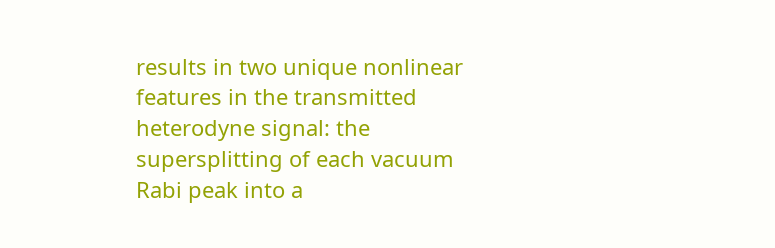results in two unique nonlinear features in the transmitted heterodyne signal: the supersplitting of each vacuum Rabi peak into a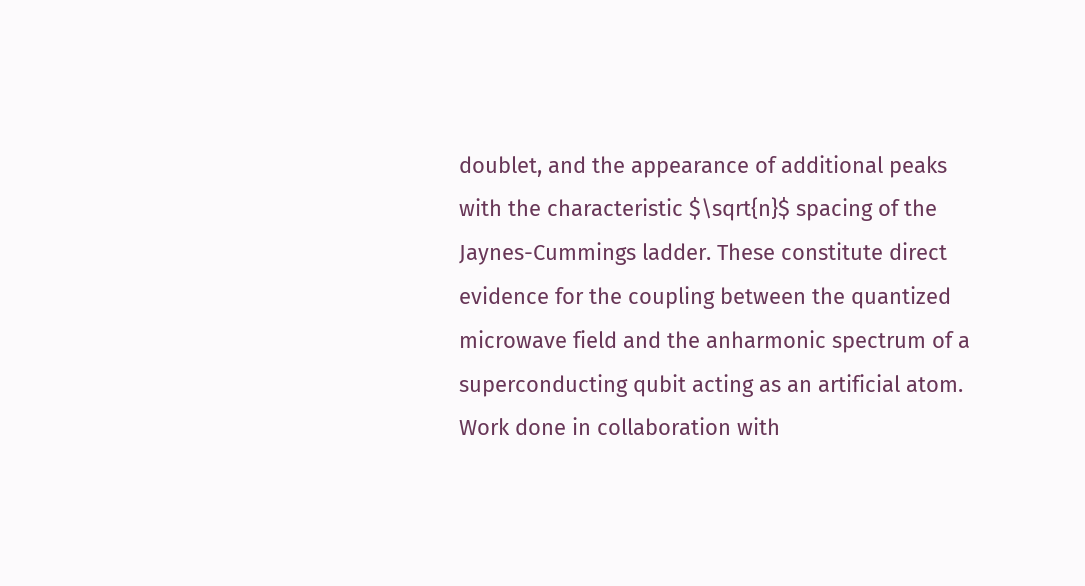doublet, and the appearance of additional peaks with the characteristic $\sqrt{n}$ spacing of the Jaynes-Cummings ladder. These constitute direct evidence for the coupling between the quantized microwave field and the anharmonic spectrum of a superconducting qubit acting as an artificial atom. Work done in collaboration with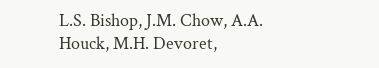L.S. Bishop, J.M. Chow, A.A. Houck, M.H. Devoret,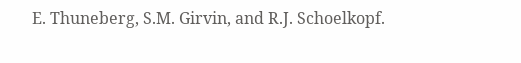E. Thuneberg, S.M. Girvin, and R.J. Schoelkopf.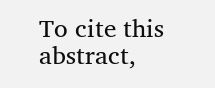To cite this abstract,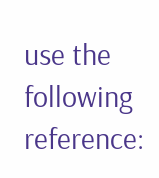use the following reference: